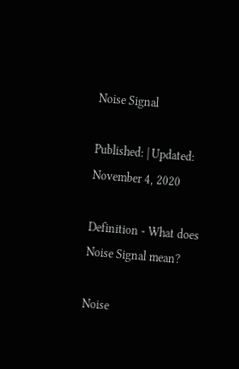Noise Signal

Published: | Updated: November 4, 2020

Definition - What does Noise Signal mean?

Noise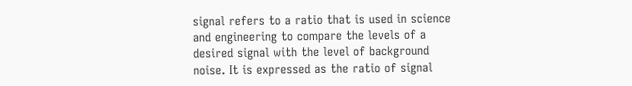signal refers to a ratio that is used in science and engineering to compare the levels of a desired signal with the level of background noise. It is expressed as the ratio of signal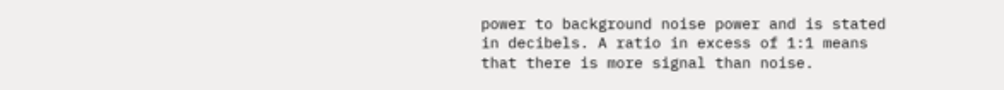power to background noise power and is stated in decibels. A ratio in excess of 1:1 means that there is more signal than noise.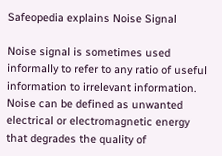Safeopedia explains Noise Signal

Noise signal is sometimes used informally to refer to any ratio of useful information to irrelevant information. Noise can be defined as unwanted electrical or electromagnetic energy that degrades the quality of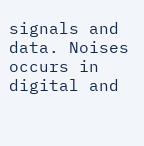signals and data. Noises occurs in digital and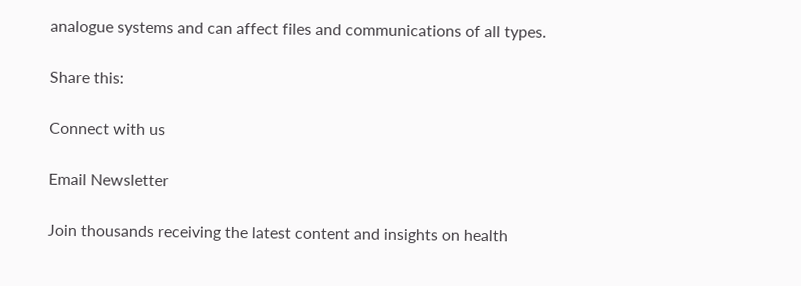analogue systems and can affect files and communications of all types.

Share this:

Connect with us

Email Newsletter

Join thousands receiving the latest content and insights on health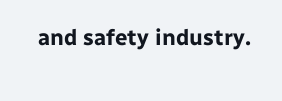and safety industry.